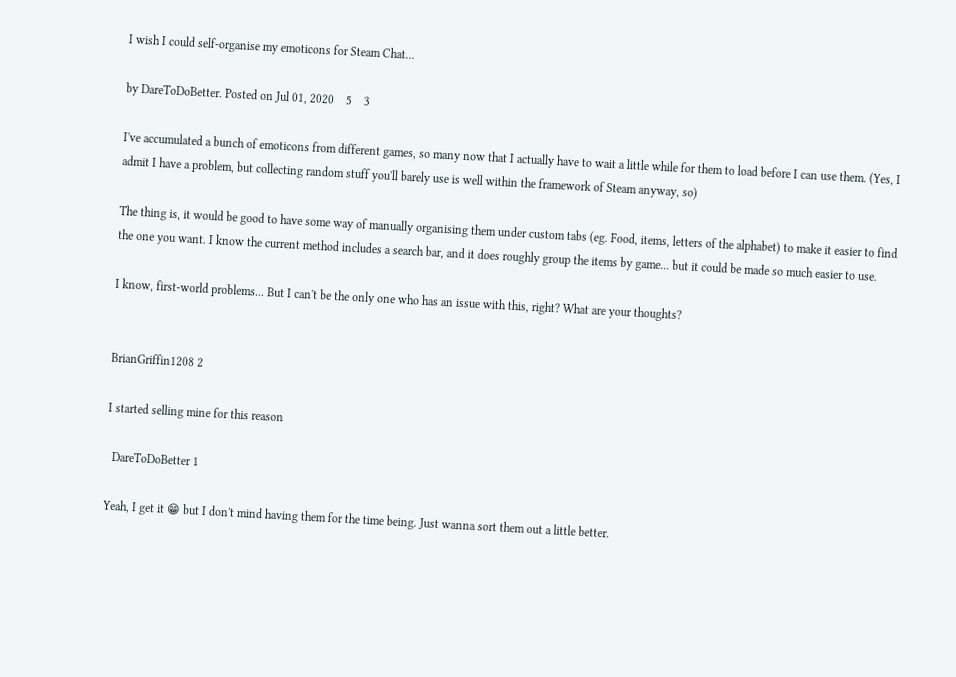I wish I could self-organise my emoticons for Steam Chat...

by DareToDoBetter. Posted on Jul 01, 2020    5    3

I've accumulated a bunch of emoticons from different games, so many now that I actually have to wait a little while for them to load before I can use them. (Yes, I admit I have a problem, but collecting random stuff you'll barely use is well within the framework of Steam anyway, so)

The thing is, it would be good to have some way of manually organising them under custom tabs (eg. Food, items, letters of the alphabet) to make it easier to find the one you want. I know the current method includes a search bar, and it does roughly group the items by game... but it could be made so much easier to use.

I know, first-world problems... But I can't be the only one who has an issue with this, right? What are your thoughts?


BrianGriffin1208 2

I started selling mine for this reason

  DareToDoBetter 1

Yeah, I get it 😁 but I don't mind having them for the time being. Just wanna sort them out a little better.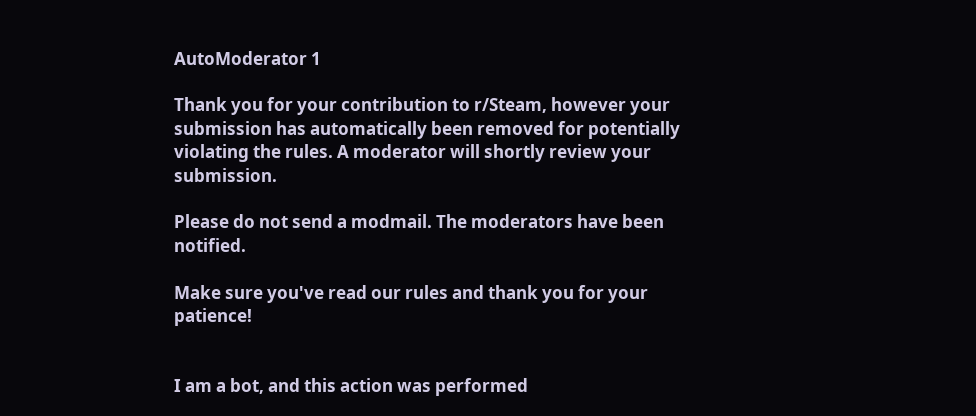AutoModerator 1

Thank you for your contribution to r/Steam, however your submission has automatically been removed for potentially violating the rules. A moderator will shortly review your submission.

Please do not send a modmail. The moderators have been notified.

Make sure you've read our rules and thank you for your patience!


I am a bot, and this action was performed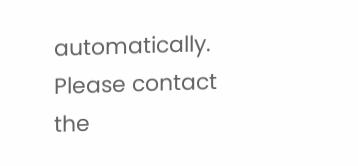automatically. Please contact the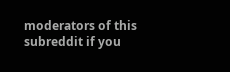moderators of this subreddit if you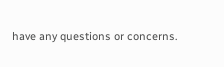have any questions or concerns.